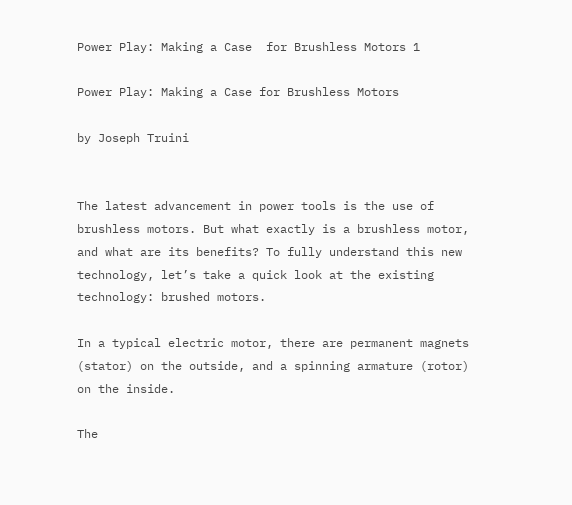Power Play: Making a Case  for Brushless Motors 1

Power Play: Making a Case for Brushless Motors

by Joseph Truini


The latest advancement in power tools is the use of brushless motors. But what exactly is a brushless motor, and what are its benefits? To fully understand this new technology, let’s take a quick look at the existing technology: brushed motors.

In a typical electric motor, there are permanent magnets (stator) on the outside, and a spinning armature (rotor) on the inside.

The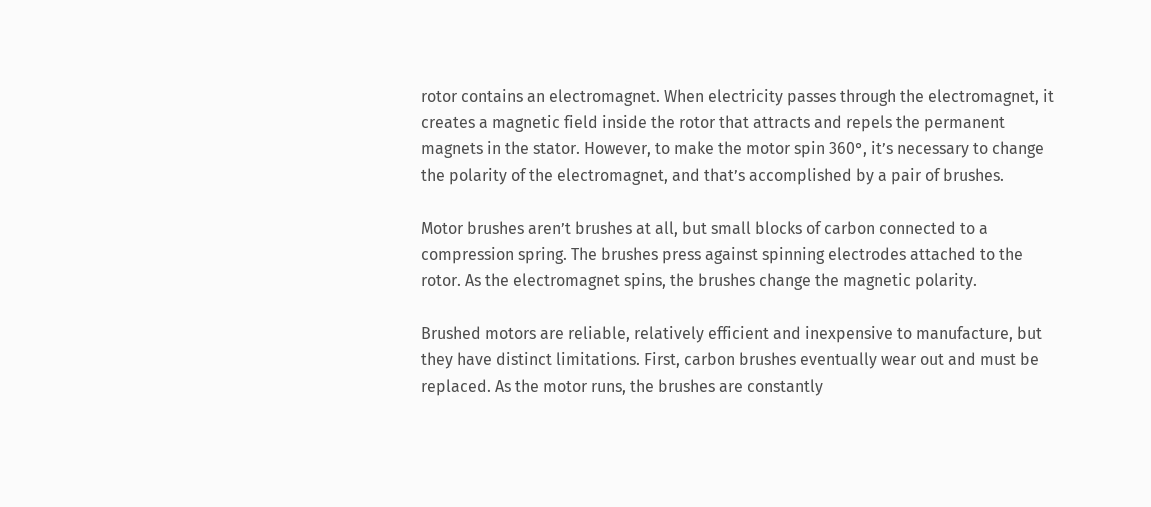rotor contains an electromagnet. When electricity passes through the electromagnet, it creates a magnetic field inside the rotor that attracts and repels the permanent magnets in the stator. However, to make the motor spin 360°, it’s necessary to change the polarity of the electromagnet, and that’s accomplished by a pair of brushes.

Motor brushes aren’t brushes at all, but small blocks of carbon connected to a compression spring. The brushes press against spinning electrodes attached to the rotor. As the electromagnet spins, the brushes change the magnetic polarity.

Brushed motors are reliable, relatively efficient and inexpensive to manufacture, but they have distinct limitations. First, carbon brushes eventually wear out and must be replaced. As the motor runs, the brushes are constantly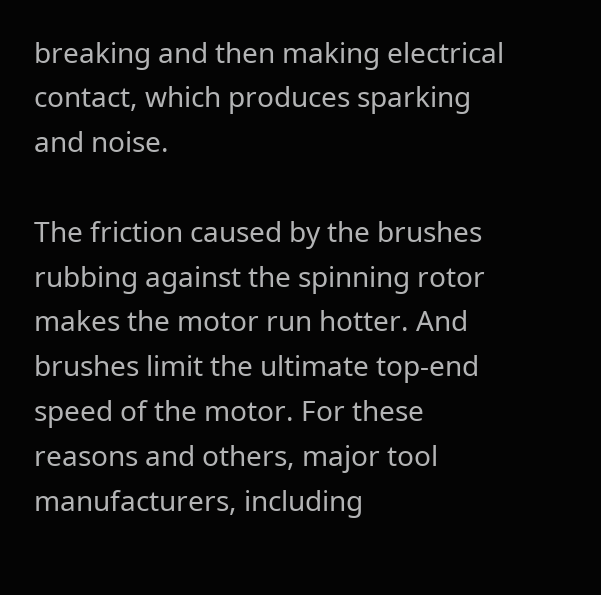breaking and then making electrical contact, which produces sparking and noise.

The friction caused by the brushes rubbing against the spinning rotor makes the motor run hotter. And brushes limit the ultimate top-end speed of the motor. For these reasons and others, major tool manufacturers, including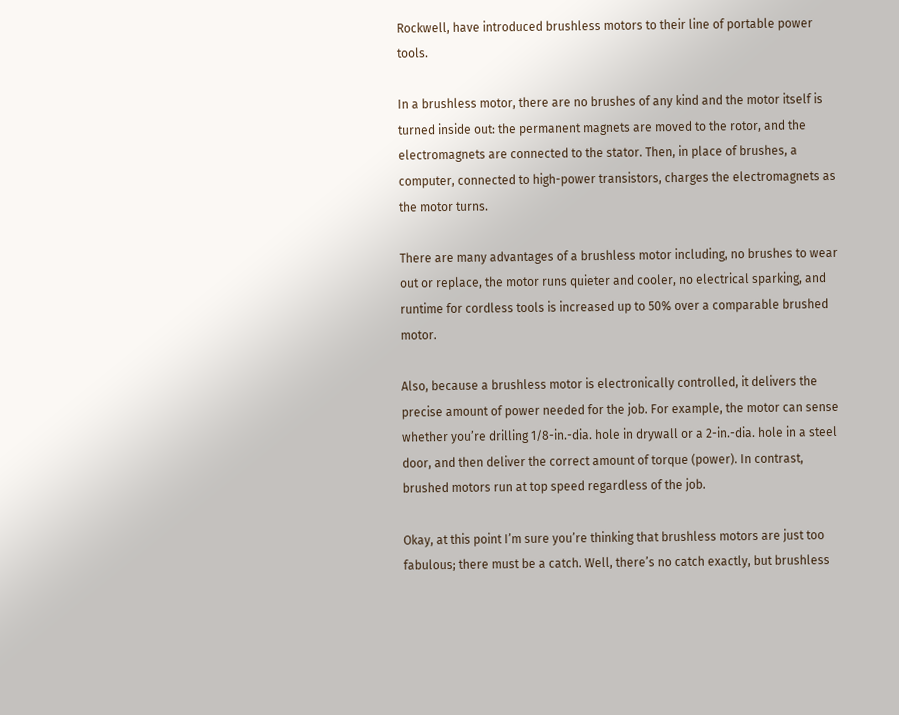Rockwell, have introduced brushless motors to their line of portable power tools.

In a brushless motor, there are no brushes of any kind and the motor itself is turned inside out: the permanent magnets are moved to the rotor, and the electromagnets are connected to the stator. Then, in place of brushes, a computer, connected to high-power transistors, charges the electromagnets as the motor turns.

There are many advantages of a brushless motor including, no brushes to wear out or replace, the motor runs quieter and cooler, no electrical sparking, and runtime for cordless tools is increased up to 50% over a comparable brushed motor.

Also, because a brushless motor is electronically controlled, it delivers the precise amount of power needed for the job. For example, the motor can sense whether you’re drilling 1/8-in.-dia. hole in drywall or a 2-in.-dia. hole in a steel door, and then deliver the correct amount of torque (power). In contrast, brushed motors run at top speed regardless of the job.

Okay, at this point I’m sure you’re thinking that brushless motors are just too fabulous; there must be a catch. Well, there’s no catch exactly, but brushless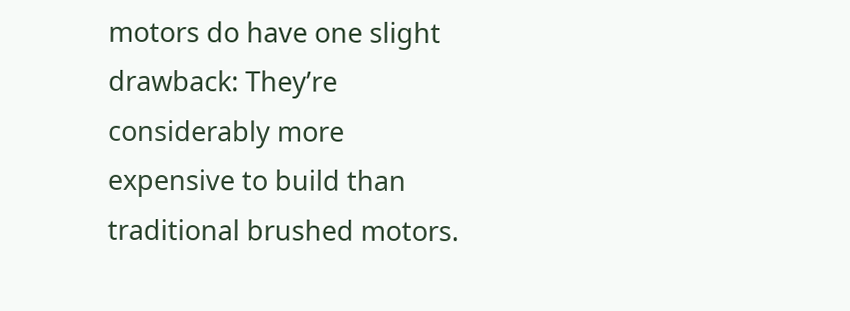motors do have one slight drawback: They’re considerably more expensive to build than traditional brushed motors.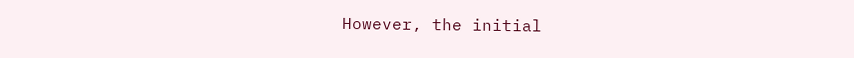However, the initial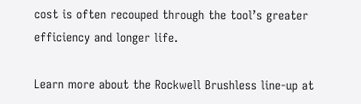cost is often recouped through the tool’s greater efficiency and longer life.

Learn more about the Rockwell Brushless line-up at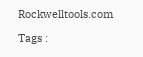Rockwelltools.com

Tags :